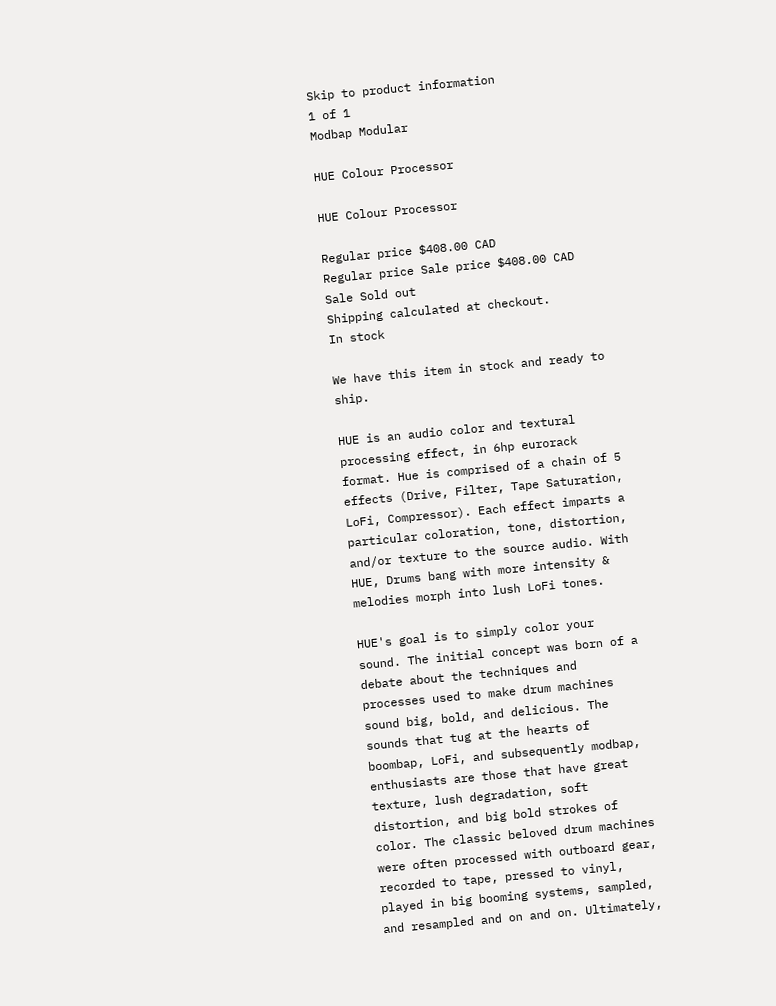Skip to product information
1 of 1
Modbap Modular

HUE Colour Processor

HUE Colour Processor

Regular price $408.00 CAD
Regular price Sale price $408.00 CAD
Sale Sold out
Shipping calculated at checkout.
In stock

We have this item in stock and ready to ship.

HUE is an audio color and textural processing effect, in 6hp eurorack format. Hue is comprised of a chain of 5 effects (Drive, Filter, Tape Saturation, LoFi, Compressor). Each effect imparts a particular coloration, tone, distortion, and/or texture to the source audio. With HUE, Drums bang with more intensity & melodies morph into lush LoFi tones.

HUE's goal is to simply color your sound. The initial concept was born of a debate about the techniques and processes used to make drum machines sound big, bold, and delicious. The sounds that tug at the hearts of boombap, LoFi, and subsequently modbap, enthusiasts are those that have great texture, lush degradation, soft distortion, and big bold strokes of color. The classic beloved drum machines were often processed with outboard gear, recorded to tape, pressed to vinyl, played in big booming systems, sampled, and resampled and on and on. Ultimately,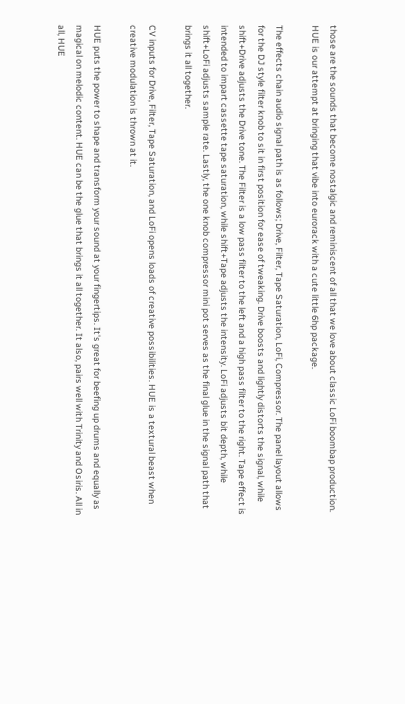those are the sounds that become nostalgic and reminiscent of all that we love about classic LoFi boombap production. HUE is our attempt at bringing that vibe into eurorack with a cute little 6hp package.

The effects chain audio signal path is as follows; Drive, Filter, Tape Saturation, LoFi, Compressor. The panel layout allows for the DJ style filter knob to sit in first position for ease of tweaking. Drive boosts and lightly distorts the signal, while shift+Drive adjusts the Drive tone. The Filter is a low pass filter to the left and a high pass filter to the right. Tape effect is intended to impart cassette tape saturation, while shift+Tape adjusts the intensity. LoFi adjusts bit depth, while shift+LoFi adjusts sample rate. Lastly, the one knob compressor mini pot serves as the final glue in the signal path that brings it all together.

CV inputs for Drive, Filter, Tape Saturation, and LoFi opens loads of creative possibilities. HUE is a textural beast when creative modulation is thrown at it.

HUE puts the power to shape and transform your sound at your fingertips. It's great for beefing up drums and equally as magical on melodic content. HUE can be the glue that brings it all together. It also, pairs well with Trinity and Osiris. All in all, HUE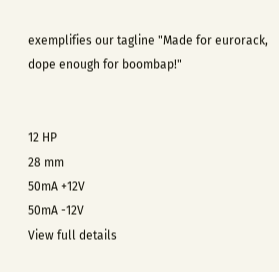exemplifies our tagline "Made for eurorack, dope enough for boombap!"


12 HP
28 mm
50mA +12V
50mA -12V
View full details